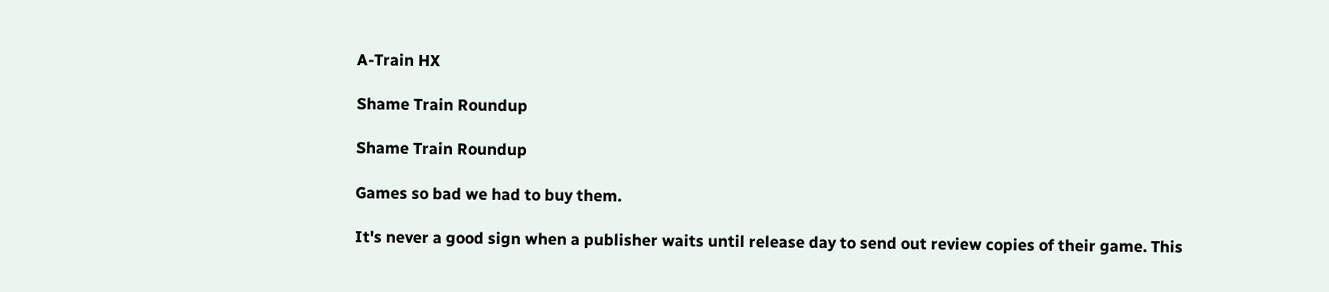A-Train HX

Shame Train Roundup

Shame Train Roundup

Games so bad we had to buy them.

It's never a good sign when a publisher waits until release day to send out review copies of their game. This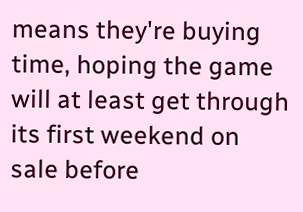means they're buying time, hoping the game will at least get through its first weekend on sale before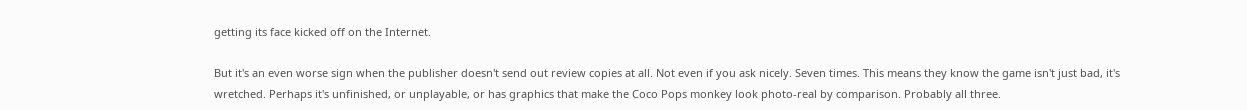getting its face kicked off on the Internet.

But it's an even worse sign when the publisher doesn't send out review copies at all. Not even if you ask nicely. Seven times. This means they know the game isn't just bad, it's wretched. Perhaps it's unfinished, or unplayable, or has graphics that make the Coco Pops monkey look photo-real by comparison. Probably all three.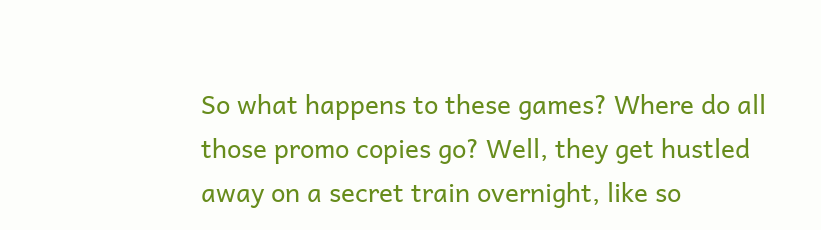So what happens to these games? Where do all those promo copies go? Well, they get hustled away on a secret train overnight, like so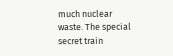much nuclear waste. The special secret train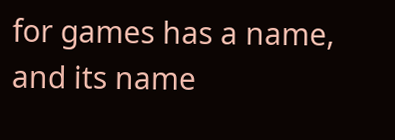for games has a name, and its name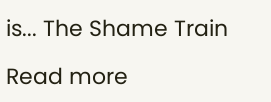is... The Shame Train

Read more